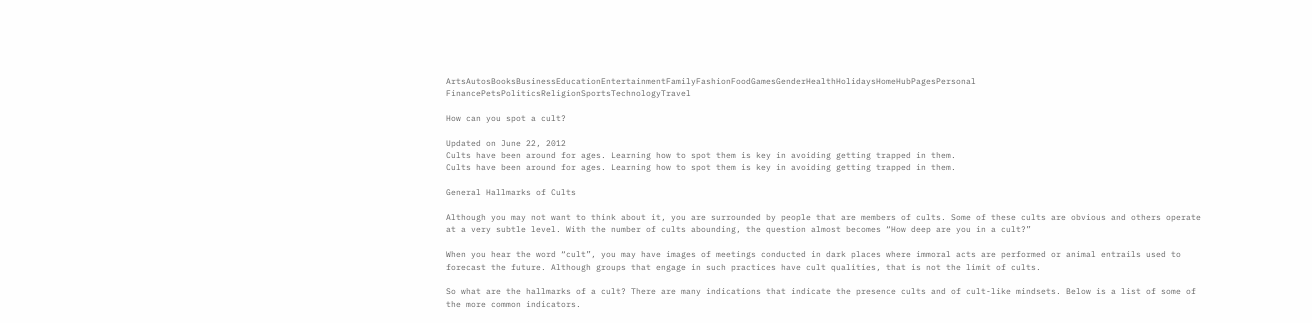ArtsAutosBooksBusinessEducationEntertainmentFamilyFashionFoodGamesGenderHealthHolidaysHomeHubPagesPersonal FinancePetsPoliticsReligionSportsTechnologyTravel

How can you spot a cult?

Updated on June 22, 2012
Cults have been around for ages. Learning how to spot them is key in avoiding getting trapped in them.
Cults have been around for ages. Learning how to spot them is key in avoiding getting trapped in them.

General Hallmarks of Cults

Although you may not want to think about it, you are surrounded by people that are members of cults. Some of these cults are obvious and others operate at a very subtle level. With the number of cults abounding, the question almost becomes “How deep are you in a cult?”

When you hear the word “cult”, you may have images of meetings conducted in dark places where immoral acts are performed or animal entrails used to forecast the future. Although groups that engage in such practices have cult qualities, that is not the limit of cults.

So what are the hallmarks of a cult? There are many indications that indicate the presence cults and of cult-like mindsets. Below is a list of some of the more common indicators.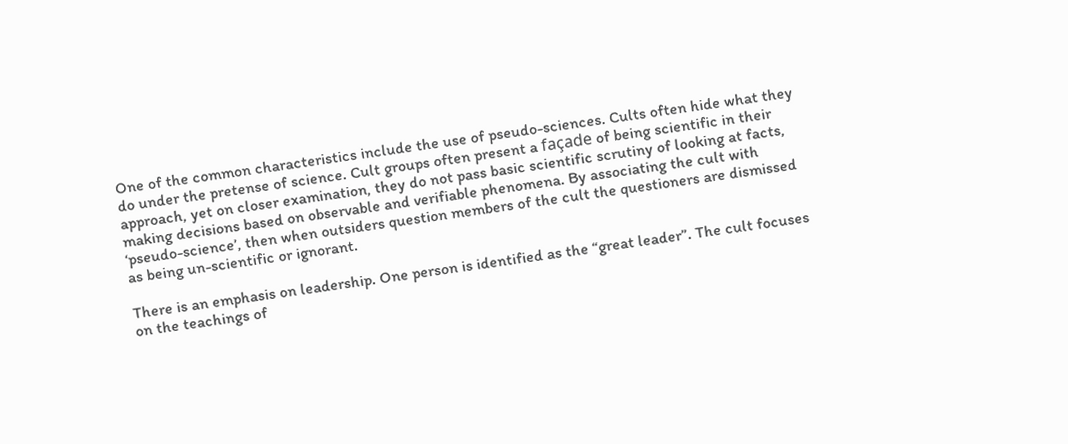One of the common characteristics include the use of pseudo-sciences. Cults often hide what they do under the pretense of science. Cult groups often present a façade of being scientific in their approach, yet on closer examination, they do not pass basic scientific scrutiny of looking at facts, making decisions based on observable and verifiable phenomena. By associating the cult with ‘pseudo-science’, then when outsiders question members of the cult the questioners are dismissed as being un-scientific or ignorant.

There is an emphasis on leadership. One person is identified as the “great leader”. The cult focuses on the teachings of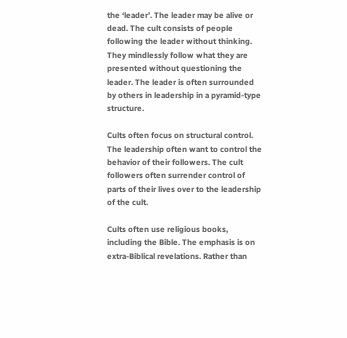the ‘leader’. The leader may be alive or dead. The cult consists of people following the leader without thinking. They mindlessly follow what they are presented without questioning the leader. The leader is often surrounded by others in leadership in a pyramid-type structure.

Cults often focus on structural control. The leadership often want to control the behavior of their followers. The cult followers often surrender control of parts of their lives over to the leadership of the cult.

Cults often use religious books, including the Bible. The emphasis is on extra-Biblical revelations. Rather than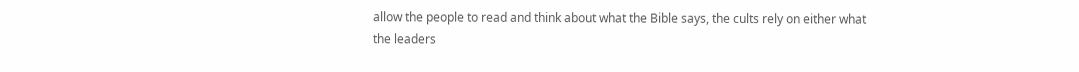allow the people to read and think about what the Bible says, the cults rely on either what the leaders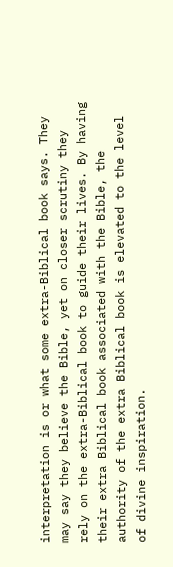interpretation is or what some extra-Biblical book says. They may say they believe the Bible, yet on closer scrutiny they rely on the extra-Biblical book to guide their lives. By having their extra Biblical book associated with the Bible, the authority of the extra Biblical book is elevated to the level of divine inspiration.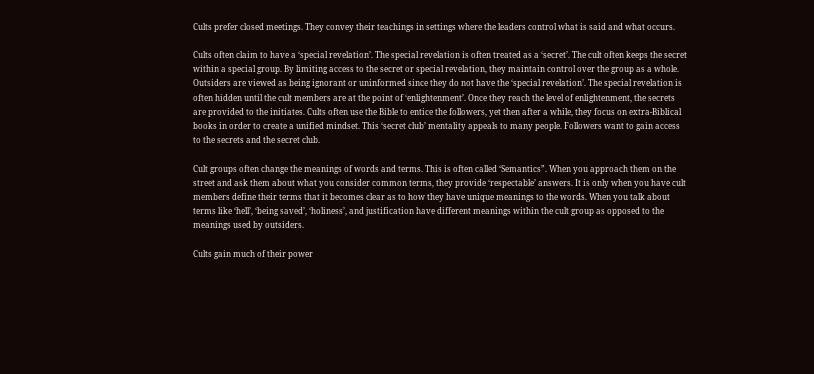Cults prefer closed meetings. They convey their teachings in settings where the leaders control what is said and what occurs.

Cults often claim to have a ‘special revelation’. The special revelation is often treated as a ‘secret’. The cult often keeps the secret within a special group. By limiting access to the secret or special revelation, they maintain control over the group as a whole. Outsiders are viewed as being ignorant or uninformed since they do not have the ‘special revelation’. The special revelation is often hidden until the cult members are at the point of ‘enlightenment’. Once they reach the level of enlightenment, the secrets are provided to the initiates. Cults often use the Bible to entice the followers, yet then after a while, they focus on extra-Biblical books in order to create a unified mindset. This ‘secret club’ mentality appeals to many people. Followers want to gain access to the secrets and the secret club.

Cult groups often change the meanings of words and terms. This is often called ‘Semantics”. When you approach them on the street and ask them about what you consider common terms, they provide ‘respectable’ answers. It is only when you have cult members define their terms that it becomes clear as to how they have unique meanings to the words. When you talk about terms like ‘hell’, ‘being saved’, ‘holiness’, and justification have different meanings within the cult group as opposed to the meanings used by outsiders.

Cults gain much of their power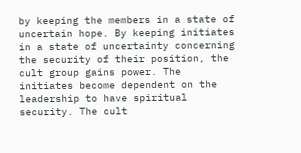by keeping the members in a state of uncertain hope. By keeping initiates in a state of uncertainty concerning the security of their position, the cult group gains power. The initiates become dependent on the leadership to have spiritual security. The cult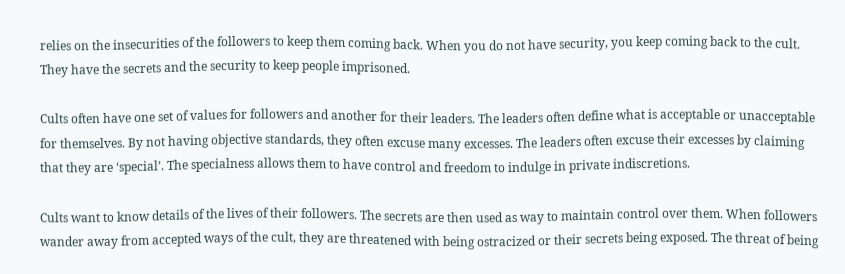relies on the insecurities of the followers to keep them coming back. When you do not have security, you keep coming back to the cult. They have the secrets and the security to keep people imprisoned.

Cults often have one set of values for followers and another for their leaders. The leaders often define what is acceptable or unacceptable for themselves. By not having objective standards, they often excuse many excesses. The leaders often excuse their excesses by claiming that they are ‘special’. The specialness allows them to have control and freedom to indulge in private indiscretions.

Cults want to know details of the lives of their followers. The secrets are then used as way to maintain control over them. When followers wander away from accepted ways of the cult, they are threatened with being ostracized or their secrets being exposed. The threat of being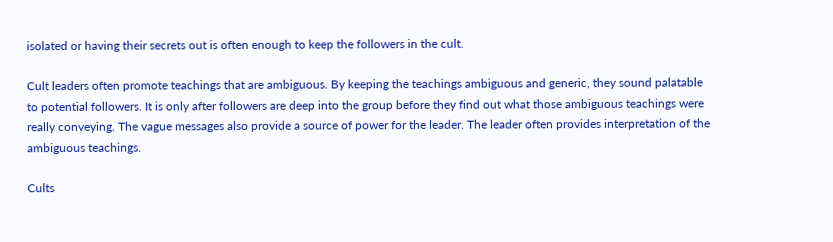isolated or having their secrets out is often enough to keep the followers in the cult.

Cult leaders often promote teachings that are ambiguous. By keeping the teachings ambiguous and generic, they sound palatable to potential followers. It is only after followers are deep into the group before they find out what those ambiguous teachings were really conveying. The vague messages also provide a source of power for the leader. The leader often provides interpretation of the ambiguous teachings.

Cults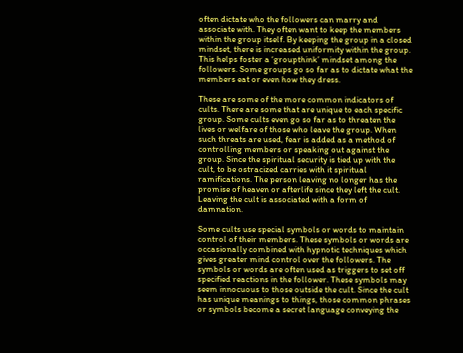often dictate who the followers can marry and associate with. They often want to keep the members within the group itself. By keeping the group in a closed mindset, there is increased uniformity within the group. This helps foster a ‘groupthink’ mindset among the followers. Some groups go so far as to dictate what the members eat or even how they dress.

These are some of the more common indicators of cults. There are some that are unique to each specific group. Some cults even go so far as to threaten the lives or welfare of those who leave the group. When such threats are used, fear is added as a method of controlling members or speaking out against the group. Since the spiritual security is tied up with the cult, to be ostracized carries with it spiritual ramifications. The person leaving no longer has the promise of heaven or afterlife since they left the cult. Leaving the cult is associated with a form of damnation.

Some cults use special symbols or words to maintain control of their members. These symbols or words are occasionally combined with hypnotic techniques which gives greater mind control over the followers. The symbols or words are often used as triggers to set off specified reactions in the follower. These symbols may seem innocuous to those outside the cult. Since the cult has unique meanings to things, those common phrases or symbols become a secret language conveying the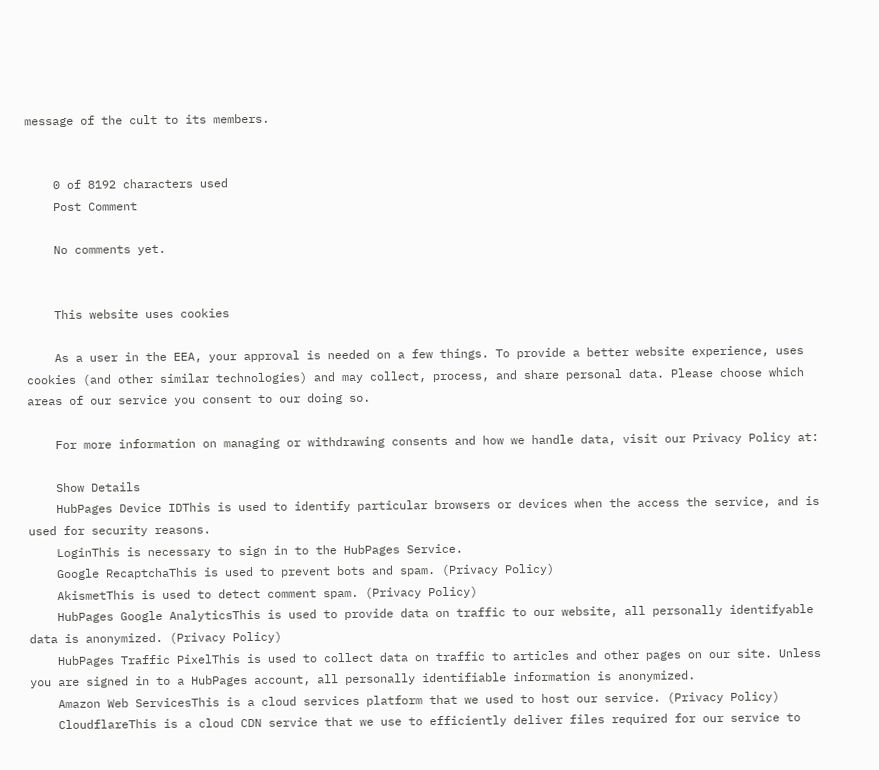message of the cult to its members.


    0 of 8192 characters used
    Post Comment

    No comments yet.


    This website uses cookies

    As a user in the EEA, your approval is needed on a few things. To provide a better website experience, uses cookies (and other similar technologies) and may collect, process, and share personal data. Please choose which areas of our service you consent to our doing so.

    For more information on managing or withdrawing consents and how we handle data, visit our Privacy Policy at:

    Show Details
    HubPages Device IDThis is used to identify particular browsers or devices when the access the service, and is used for security reasons.
    LoginThis is necessary to sign in to the HubPages Service.
    Google RecaptchaThis is used to prevent bots and spam. (Privacy Policy)
    AkismetThis is used to detect comment spam. (Privacy Policy)
    HubPages Google AnalyticsThis is used to provide data on traffic to our website, all personally identifyable data is anonymized. (Privacy Policy)
    HubPages Traffic PixelThis is used to collect data on traffic to articles and other pages on our site. Unless you are signed in to a HubPages account, all personally identifiable information is anonymized.
    Amazon Web ServicesThis is a cloud services platform that we used to host our service. (Privacy Policy)
    CloudflareThis is a cloud CDN service that we use to efficiently deliver files required for our service to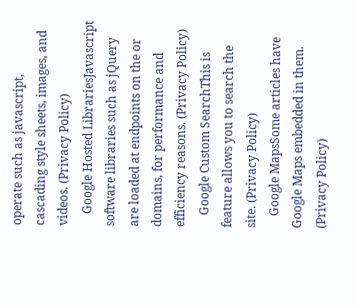operate such as javascript, cascading style sheets, images, and videos. (Privacy Policy)
    Google Hosted LibrariesJavascript software libraries such as jQuery are loaded at endpoints on the or domains, for performance and efficiency reasons. (Privacy Policy)
    Google Custom SearchThis is feature allows you to search the site. (Privacy Policy)
    Google MapsSome articles have Google Maps embedded in them. (Privacy Policy)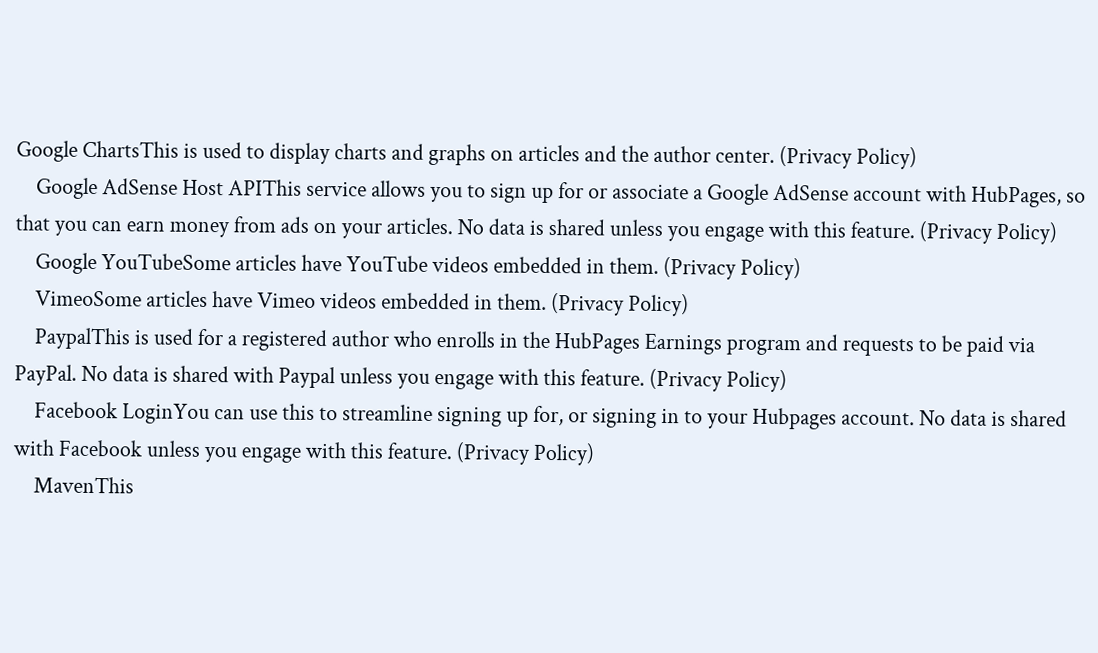Google ChartsThis is used to display charts and graphs on articles and the author center. (Privacy Policy)
    Google AdSense Host APIThis service allows you to sign up for or associate a Google AdSense account with HubPages, so that you can earn money from ads on your articles. No data is shared unless you engage with this feature. (Privacy Policy)
    Google YouTubeSome articles have YouTube videos embedded in them. (Privacy Policy)
    VimeoSome articles have Vimeo videos embedded in them. (Privacy Policy)
    PaypalThis is used for a registered author who enrolls in the HubPages Earnings program and requests to be paid via PayPal. No data is shared with Paypal unless you engage with this feature. (Privacy Policy)
    Facebook LoginYou can use this to streamline signing up for, or signing in to your Hubpages account. No data is shared with Facebook unless you engage with this feature. (Privacy Policy)
    MavenThis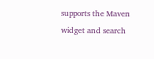supports the Maven widget and search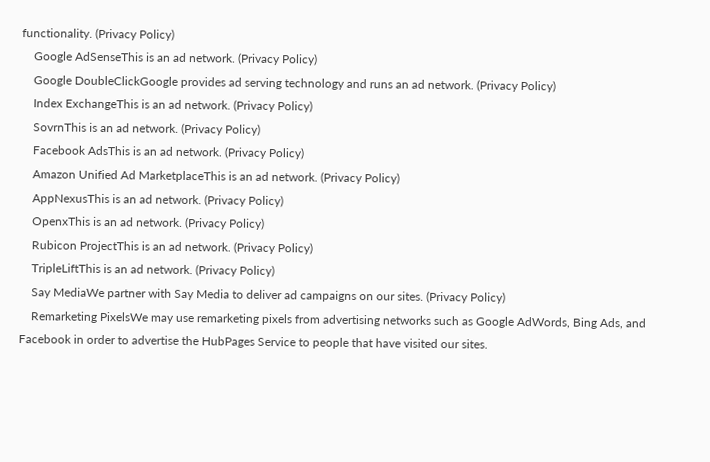functionality. (Privacy Policy)
    Google AdSenseThis is an ad network. (Privacy Policy)
    Google DoubleClickGoogle provides ad serving technology and runs an ad network. (Privacy Policy)
    Index ExchangeThis is an ad network. (Privacy Policy)
    SovrnThis is an ad network. (Privacy Policy)
    Facebook AdsThis is an ad network. (Privacy Policy)
    Amazon Unified Ad MarketplaceThis is an ad network. (Privacy Policy)
    AppNexusThis is an ad network. (Privacy Policy)
    OpenxThis is an ad network. (Privacy Policy)
    Rubicon ProjectThis is an ad network. (Privacy Policy)
    TripleLiftThis is an ad network. (Privacy Policy)
    Say MediaWe partner with Say Media to deliver ad campaigns on our sites. (Privacy Policy)
    Remarketing PixelsWe may use remarketing pixels from advertising networks such as Google AdWords, Bing Ads, and Facebook in order to advertise the HubPages Service to people that have visited our sites.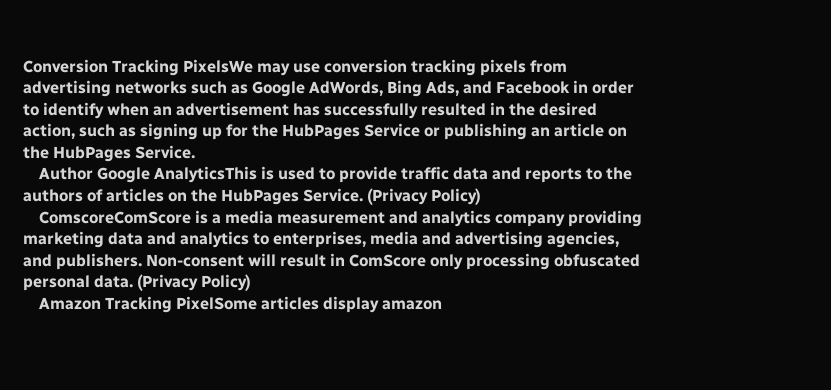Conversion Tracking PixelsWe may use conversion tracking pixels from advertising networks such as Google AdWords, Bing Ads, and Facebook in order to identify when an advertisement has successfully resulted in the desired action, such as signing up for the HubPages Service or publishing an article on the HubPages Service.
    Author Google AnalyticsThis is used to provide traffic data and reports to the authors of articles on the HubPages Service. (Privacy Policy)
    ComscoreComScore is a media measurement and analytics company providing marketing data and analytics to enterprises, media and advertising agencies, and publishers. Non-consent will result in ComScore only processing obfuscated personal data. (Privacy Policy)
    Amazon Tracking PixelSome articles display amazon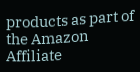products as part of the Amazon Affiliate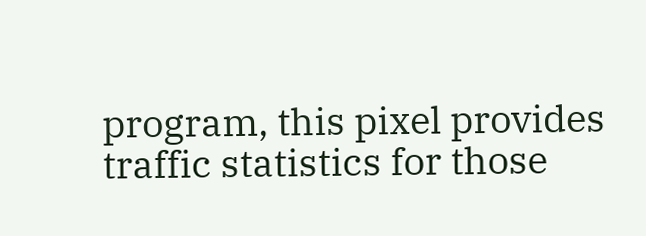program, this pixel provides traffic statistics for those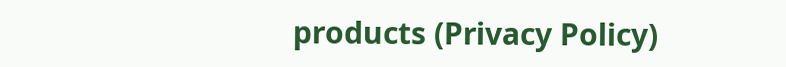products (Privacy Policy)